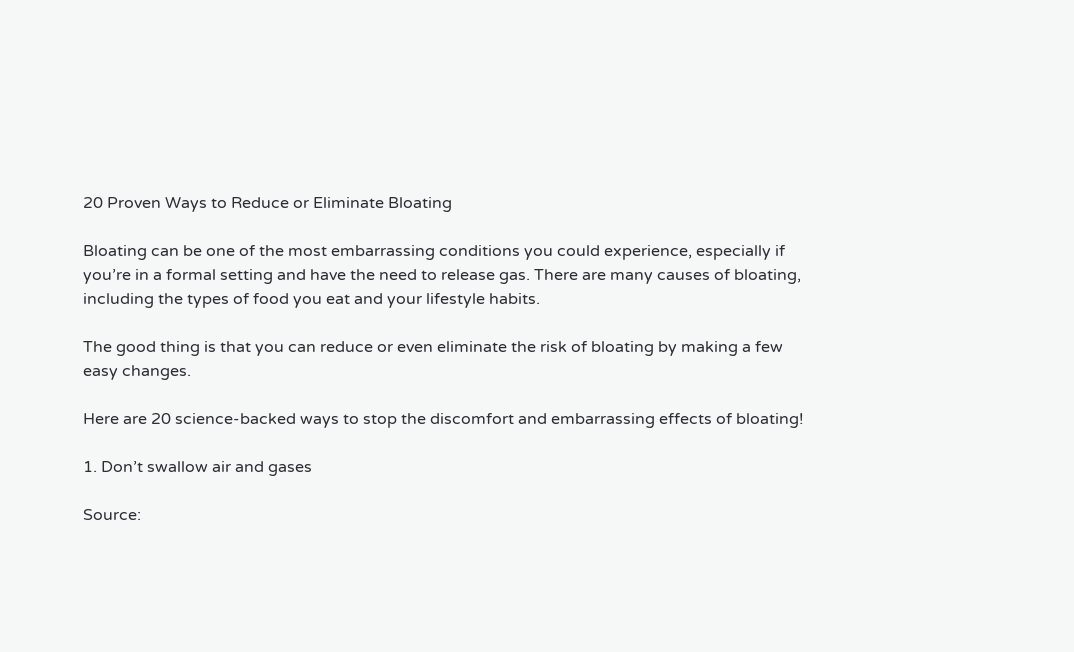20 Proven Ways to Reduce or Eliminate Bloating

Bloating can be one of the most embarrassing conditions you could experience, especially if you’re in a formal setting and have the need to release gas. There are many causes of bloating, including the types of food you eat and your lifestyle habits.

The good thing is that you can reduce or even eliminate the risk of bloating by making a few easy changes.

Here are 20 science-backed ways to stop the discomfort and embarrassing effects of bloating!

1. Don’t swallow air and gases

Source: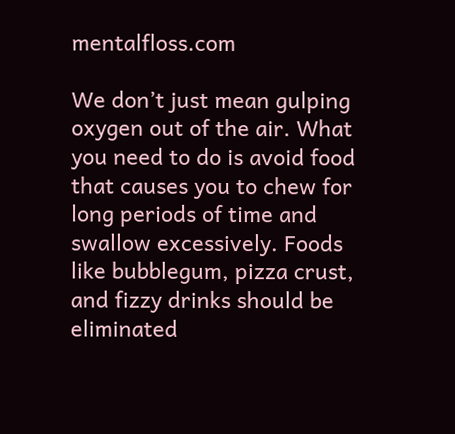mentalfloss.com

We don’t just mean gulping oxygen out of the air. What you need to do is avoid food that causes you to chew for long periods of time and swallow excessively. Foods like bubblegum, pizza crust, and fizzy drinks should be eliminated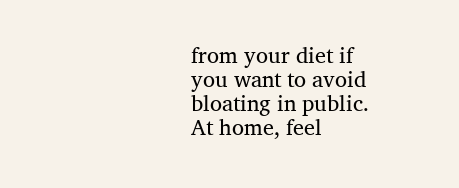from your diet if you want to avoid bloating in public. At home, feel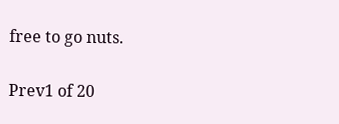free to go nuts.

Prev1 of 20